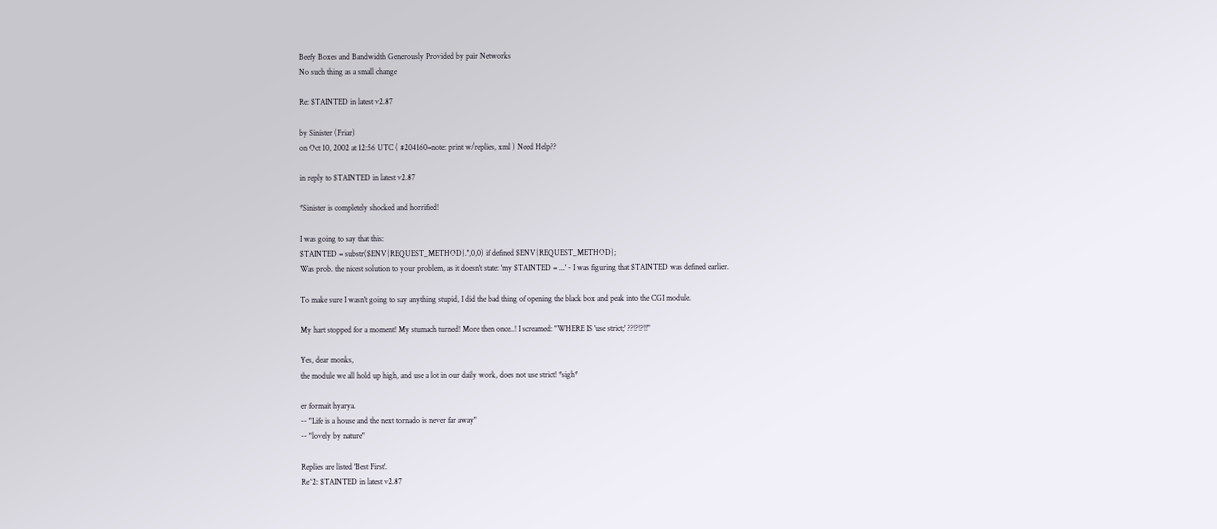Beefy Boxes and Bandwidth Generously Provided by pair Networks
No such thing as a small change

Re: $TAINTED in latest v2.87

by Sinister (Friar)
on Oct 10, 2002 at 12:56 UTC ( #204160=note: print w/replies, xml ) Need Help??

in reply to $TAINTED in latest v2.87

*Sinister is completely shocked and horrified!

I was going to say that this:
$TAINTED = substr($ENV{REQUEST_METHOD}.'',0,0) if defined $ENV{REQUEST_METHOD};
Was prob. the nicest solution to your problem, as it doesn't state: 'my $TAINTED = ...' - I was figuring that $TAINTED was defined earlier.

To make sure I wasn't going to say anything stupid, I did the bad thing of opening the black box and peak into the CGI module.

My hart stopped for a moment! My stumach turned! More then once..! I screamed: "WHERE IS 'use strict;' ??!?!?!!"

Yes, dear monks,
the module we all hold up high, and use a lot in our daily work, does not use strict! *sigh*

er formait hyarya.
-- "Life is a house and the next tornado is never far away"
-- "lovely by nature"

Replies are listed 'Best First'.
Re^2: $TAINTED in latest v2.87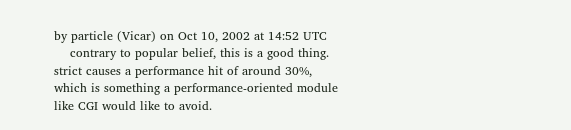by particle (Vicar) on Oct 10, 2002 at 14:52 UTC
    contrary to popular belief, this is a good thing. strict causes a performance hit of around 30%, which is something a performance-oriented module like CGI would like to avoid.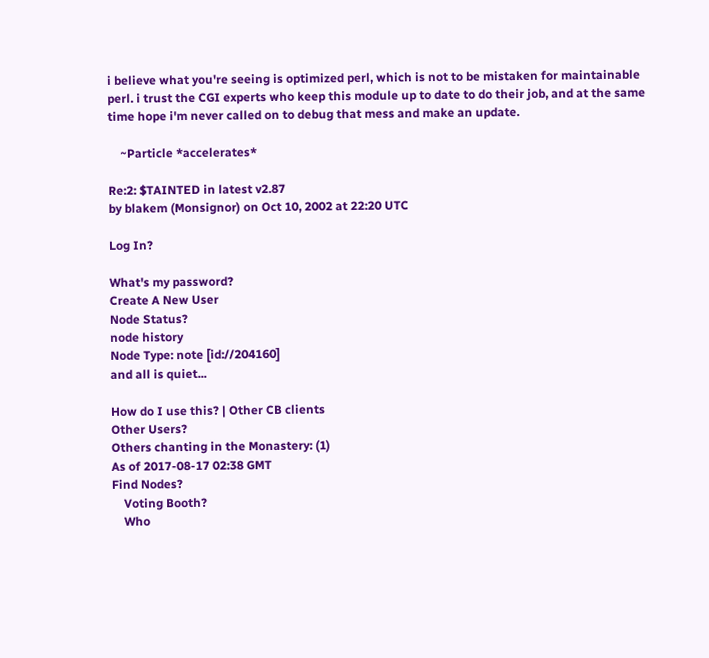i believe what you're seeing is optimized perl, which is not to be mistaken for maintainable perl. i trust the CGI experts who keep this module up to date to do their job, and at the same time hope i'm never called on to debug that mess and make an update.

    ~Particle *accelerates*

Re:2: $TAINTED in latest v2.87
by blakem (Monsignor) on Oct 10, 2002 at 22:20 UTC

Log In?

What's my password?
Create A New User
Node Status?
node history
Node Type: note [id://204160]
and all is quiet...

How do I use this? | Other CB clients
Other Users?
Others chanting in the Monastery: (1)
As of 2017-08-17 02:38 GMT
Find Nodes?
    Voting Booth?
    Who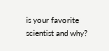is your favorite scientist and why?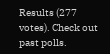Results (277 votes). Check out past polls.